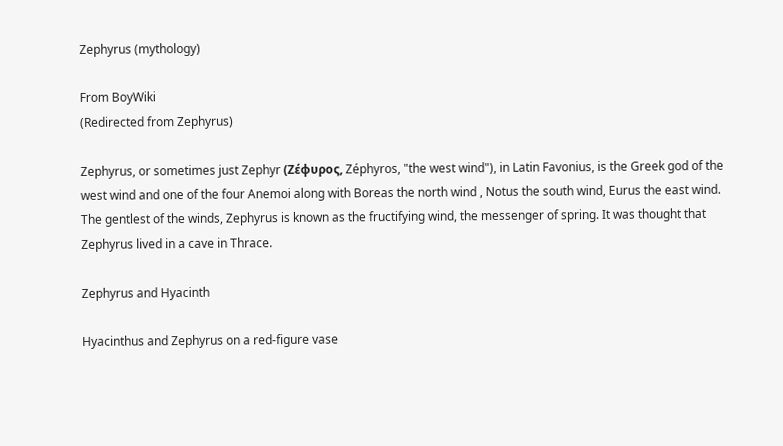Zephyrus (mythology)

From BoyWiki
(Redirected from Zephyrus)

Zephyrus, or sometimes just Zephyr (Ζέφυρος, Zéphyros, "the west wind"), in Latin Favonius, is the Greek god of the west wind and one of the four Anemoi along with Boreas the north wind , Notus the south wind, Eurus the east wind. The gentlest of the winds, Zephyrus is known as the fructifying wind, the messenger of spring. It was thought that Zephyrus lived in a cave in Thrace.

Zephyrus and Hyacinth

Hyacinthus and Zephyrus on a red-figure vase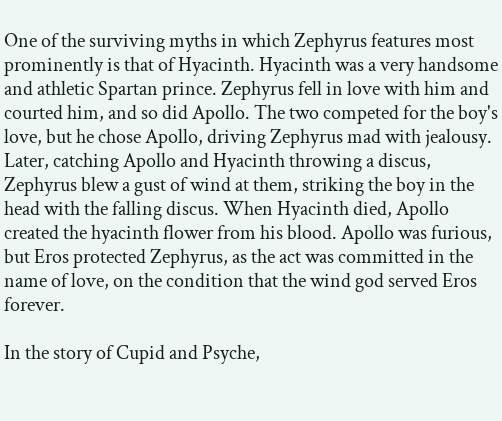One of the surviving myths in which Zephyrus features most prominently is that of Hyacinth. Hyacinth was a very handsome and athletic Spartan prince. Zephyrus fell in love with him and courted him, and so did Apollo. The two competed for the boy's love, but he chose Apollo, driving Zephyrus mad with jealousy. Later, catching Apollo and Hyacinth throwing a discus, Zephyrus blew a gust of wind at them, striking the boy in the head with the falling discus. When Hyacinth died, Apollo created the hyacinth flower from his blood. Apollo was furious, but Eros protected Zephyrus, as the act was committed in the name of love, on the condition that the wind god served Eros forever.

In the story of Cupid and Psyche,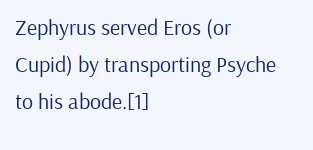Zephyrus served Eros (or Cupid) by transporting Psyche to his abode.[1]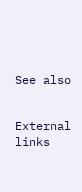See also


External links